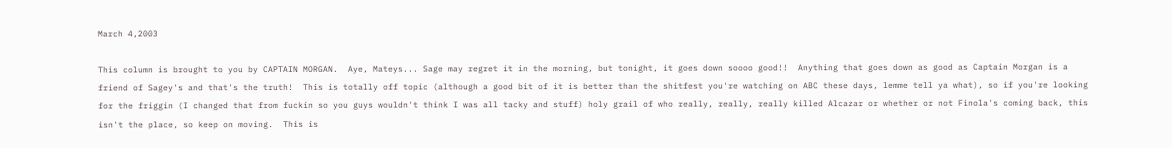March 4,2003

This column is brought to you by CAPTAIN MORGAN.  Aye, Mateys... Sage may regret it in the morning, but tonight, it goes down soooo good!!  Anything that goes down as good as Captain Morgan is a friend of Sagey's and that's the truth!  This is totally off topic (although a good bit of it is better than the shitfest you're watching on ABC these days, lemme tell ya what), so if you're looking for the friggin (I changed that from fuckin so you guys wouldn't think I was all tacky and stuff) holy grail of who really, really, really killed Alcazar or whether or not Finola's coming back, this isn't the place, so keep on moving.  This is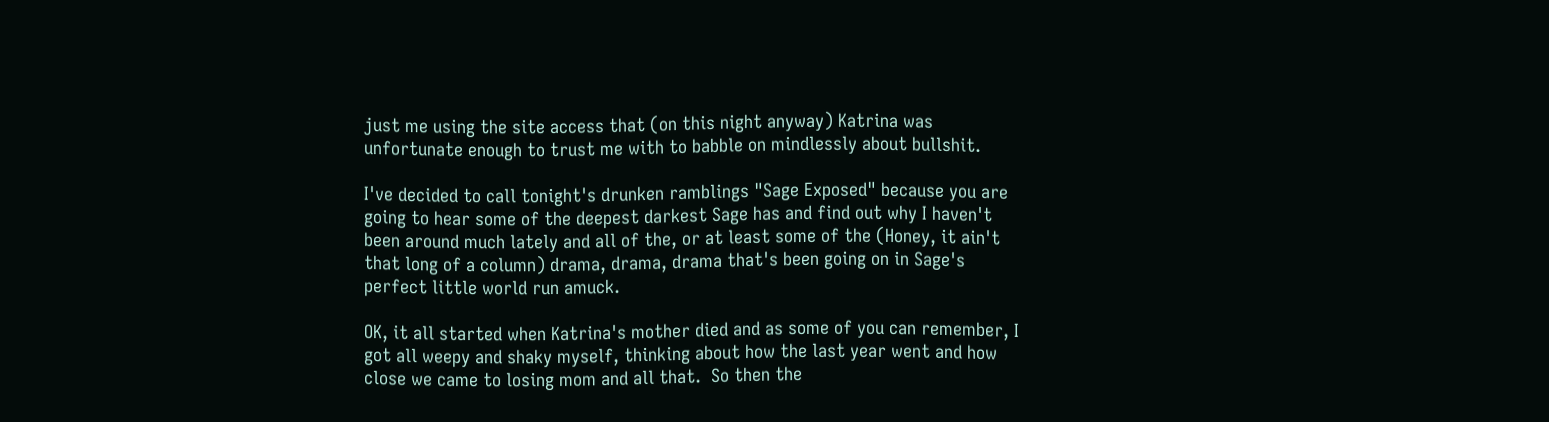just me using the site access that (on this night anyway) Katrina was unfortunate enough to trust me with to babble on mindlessly about bullshit.

I've decided to call tonight's drunken ramblings "Sage Exposed" because you are going to hear some of the deepest darkest Sage has and find out why I haven't been around much lately and all of the, or at least some of the (Honey, it ain't that long of a column) drama, drama, drama that's been going on in Sage's perfect little world run amuck.

OK, it all started when Katrina's mother died and as some of you can remember, I got all weepy and shaky myself, thinking about how the last year went and how close we came to losing mom and all that.  So then the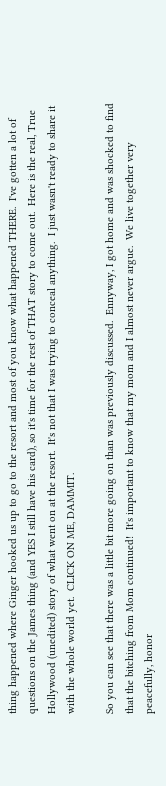thing happened where Ginger hooked us up to go to the resort and most of you know what happened THERE.  I've gotten a lot of questions on the James thing (and YES I still have his card), so it's time for the rest of THAT story to come out.  Here is the real, True Hollywood (unedited) story of what went on at the resort.  It's not that I was trying to conceal anything.  I just wasn't ready to share it with the whole world yet.  CLICK ON ME, DAMMIT.

So you can see that there was a little bit more going on than was previously discussed.  Ennyway, I got home and was shocked to find that the bitching from Mom continued!  It's important to know that my mom and I almost never argue.  We live together very peacefully, honor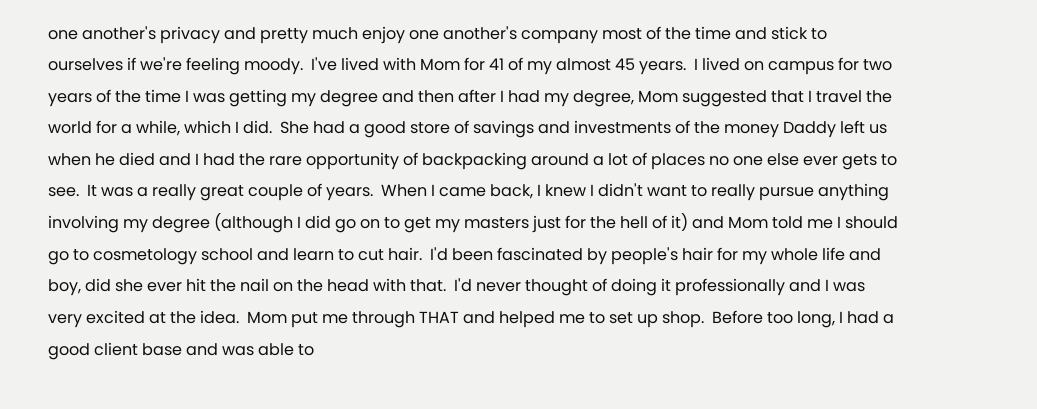one another's privacy and pretty much enjoy one another's company most of the time and stick to ourselves if we're feeling moody.  I've lived with Mom for 41 of my almost 45 years.  I lived on campus for two years of the time I was getting my degree and then after I had my degree, Mom suggested that I travel the world for a while, which I did.  She had a good store of savings and investments of the money Daddy left us when he died and I had the rare opportunity of backpacking around a lot of places no one else ever gets to see.  It was a really great couple of years.  When I came back, I knew I didn't want to really pursue anything involving my degree (although I did go on to get my masters just for the hell of it) and Mom told me I should go to cosmetology school and learn to cut hair.  I'd been fascinated by people's hair for my whole life and boy, did she ever hit the nail on the head with that.  I'd never thought of doing it professionally and I was very excited at the idea.  Mom put me through THAT and helped me to set up shop.  Before too long, I had a good client base and was able to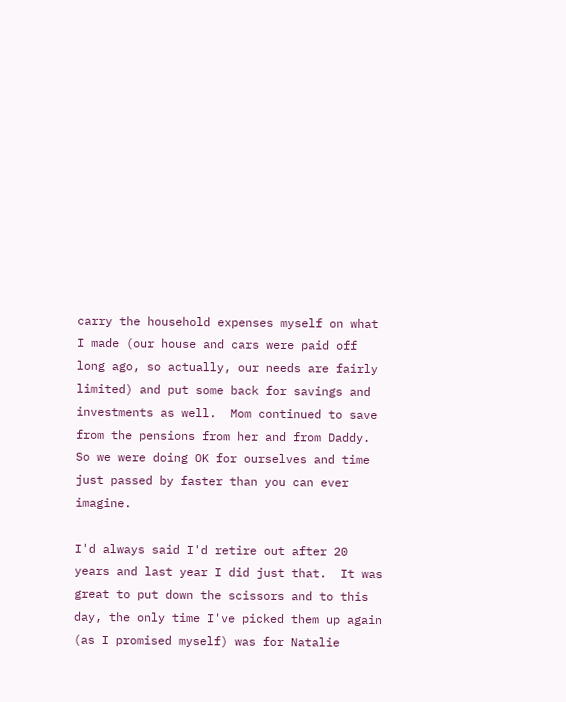carry the household expenses myself on what I made (our house and cars were paid off long ago, so actually, our needs are fairly limited) and put some back for savings and investments as well.  Mom continued to save from the pensions from her and from Daddy.  So we were doing OK for ourselves and time just passed by faster than you can ever imagine.

I'd always said I'd retire out after 20 years and last year I did just that.  It was great to put down the scissors and to this day, the only time I've picked them up again (as I promised myself) was for Natalie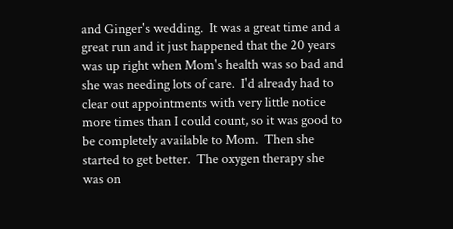and Ginger's wedding.  It was a great time and a great run and it just happened that the 20 years was up right when Mom's health was so bad and she was needing lots of care.  I'd already had to clear out appointments with very little notice more times than I could count, so it was good to be completely available to Mom.  Then she started to get better.  The oxygen therapy she was on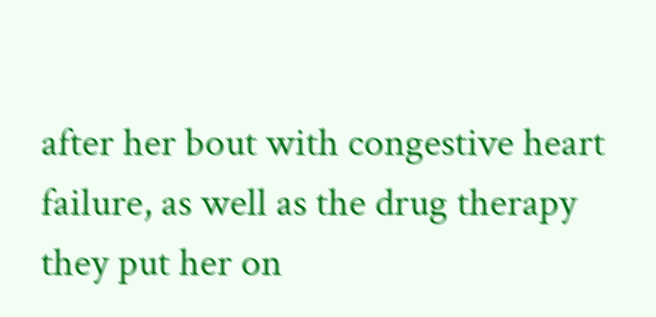after her bout with congestive heart failure, as well as the drug therapy they put her on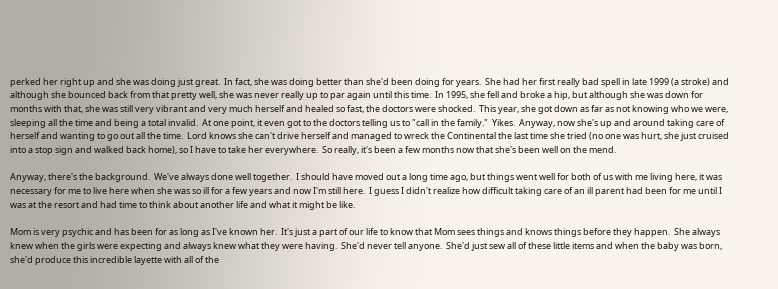perked her right up and she was doing just great.  In fact, she was doing better than she'd been doing for years.  She had her first really bad spell in late 1999 (a stroke) and although she bounced back from that pretty well, she was never really up to par again until this time.  In 1995, she fell and broke a hip, but although she was down for months with that, she was still very vibrant and very much herself and healed so fast, the doctors were shocked.  This year, she got down as far as not knowing who we were, sleeping all the time and being a total invalid.  At one point, it even got to the doctors telling us to "call in the family."  Yikes.  Anyway, now she's up and around taking care of herself and wanting to go out all the time.  Lord knows she can't drive herself and managed to wreck the Continental the last time she tried (no one was hurt, she just cruised into a stop sign and walked back home), so I have to take her everywhere.  So really, it's been a few months now that she's been well on the mend.

Anyway, there's the background.  We've always done well together.  I should have moved out a long time ago, but things went well for both of us with me living here, it was necessary for me to live here when she was so ill for a few years and now I'm still here.  I guess I didn't realize how difficult taking care of an ill parent had been for me until I was at the resort and had time to think about another life and what it might be like.

Mom is very psychic and has been for as long as I've known her.  It's just a part of our life to know that Mom sees things and knows things before they happen.  She always knew when the girls were expecting and always knew what they were having.  She'd never tell anyone.  She'd just sew all of these little items and when the baby was born, she'd produce this incredible layette with all of the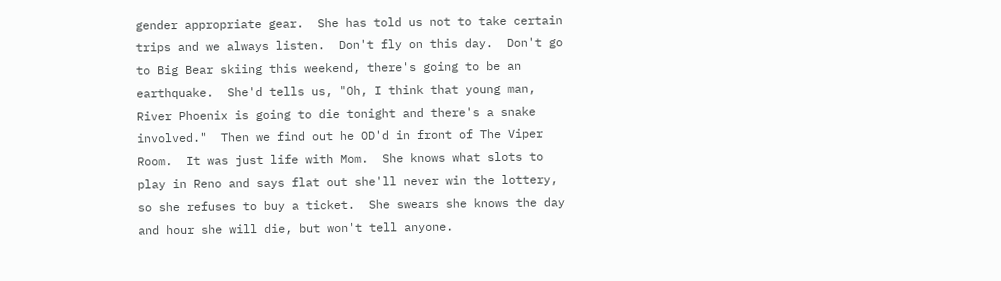gender appropriate gear.  She has told us not to take certain trips and we always listen.  Don't fly on this day.  Don't go to Big Bear skiing this weekend, there's going to be an earthquake.  She'd tells us, "Oh, I think that young man, River Phoenix is going to die tonight and there's a snake involved."  Then we find out he OD'd in front of The Viper Room.  It was just life with Mom.  She knows what slots to play in Reno and says flat out she'll never win the lottery, so she refuses to buy a ticket.  She swears she knows the day and hour she will die, but won't tell anyone.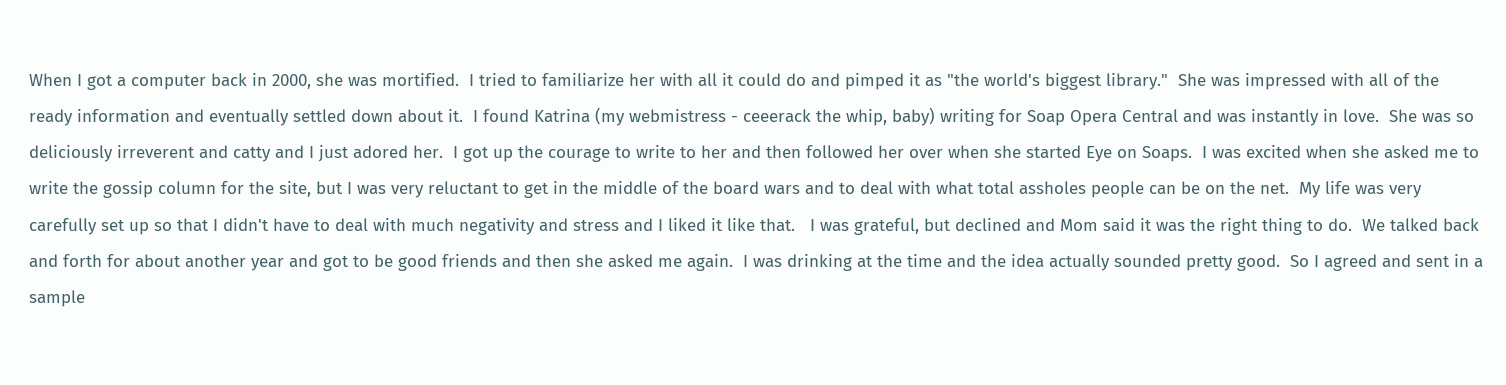When I got a computer back in 2000, she was mortified.  I tried to familiarize her with all it could do and pimped it as "the world's biggest library."  She was impressed with all of the ready information and eventually settled down about it.  I found Katrina (my webmistress - ceeerack the whip, baby) writing for Soap Opera Central and was instantly in love.  She was so deliciously irreverent and catty and I just adored her.  I got up the courage to write to her and then followed her over when she started Eye on Soaps.  I was excited when she asked me to write the gossip column for the site, but I was very reluctant to get in the middle of the board wars and to deal with what total assholes people can be on the net.  My life was very carefully set up so that I didn't have to deal with much negativity and stress and I liked it like that.   I was grateful, but declined and Mom said it was the right thing to do.  We talked back and forth for about another year and got to be good friends and then she asked me again.  I was drinking at the time and the idea actually sounded pretty good.  So I agreed and sent in a sample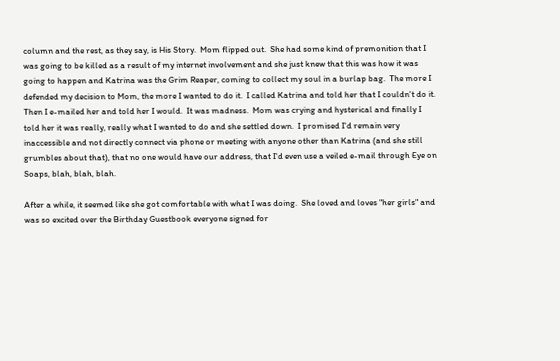column and the rest, as they say, is His Story.  Mom flipped out.  She had some kind of premonition that I was going to be killed as a result of my internet involvement and she just knew that this was how it was going to happen and Katrina was the Grim Reaper, coming to collect my soul in a burlap bag.  The more I defended my decision to Mom, the more I wanted to do it.  I called Katrina and told her that I couldn't do it.  Then I e-mailed her and told her I would.  It was madness.  Mom was crying and hysterical and finally I told her it was really, really what I wanted to do and she settled down.  I promised I'd remain very inaccessible and not directly connect via phone or meeting with anyone other than Katrina (and she still grumbles about that), that no one would have our address, that I'd even use a veiled e-mail through Eye on Soaps, blah, blah, blah.

After a while, it seemed like she got comfortable with what I was doing.  She loved and loves "her girls" and was so excited over the Birthday Guestbook everyone signed for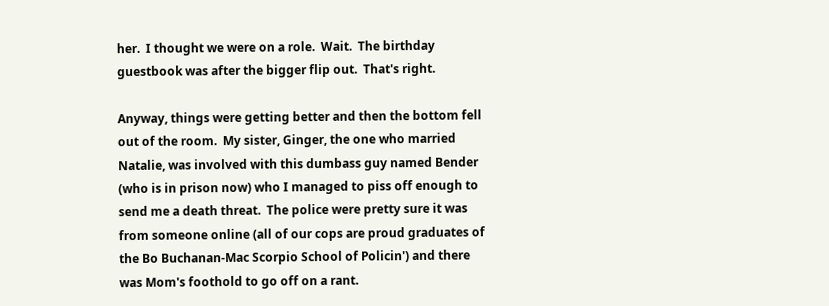her.  I thought we were on a role.  Wait.  The birthday guestbook was after the bigger flip out.  That's right.

Anyway, things were getting better and then the bottom fell out of the room.  My sister, Ginger, the one who married Natalie, was involved with this dumbass guy named Bender (who is in prison now) who I managed to piss off enough to send me a death threat.  The police were pretty sure it was from someone online (all of our cops are proud graduates of the Bo Buchanan-Mac Scorpio School of Policin') and there was Mom's foothold to go off on a rant.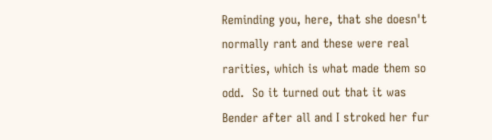Reminding you, here, that she doesn't normally rant and these were real rarities, which is what made them so odd.  So it turned out that it was Bender after all and I stroked her fur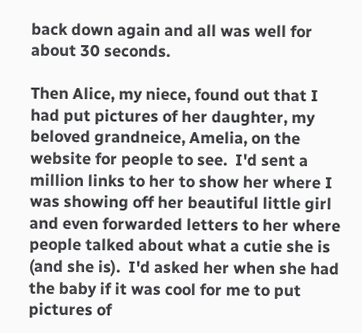back down again and all was well for about 30 seconds.

Then Alice, my niece, found out that I had put pictures of her daughter, my beloved grandneice, Amelia, on the website for people to see.  I'd sent a million links to her to show her where I was showing off her beautiful little girl and even forwarded letters to her where people talked about what a cutie she is (and she is).  I'd asked her when she had the baby if it was cool for me to put pictures of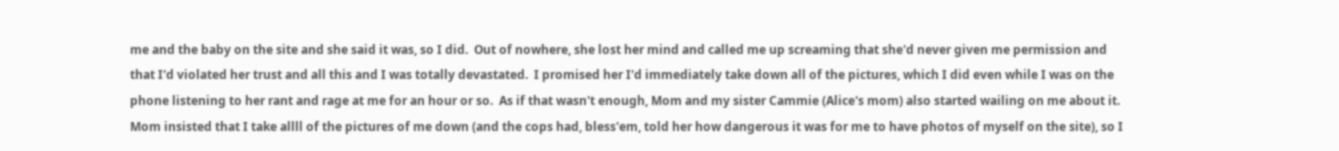me and the baby on the site and she said it was, so I did.  Out of nowhere, she lost her mind and called me up screaming that she'd never given me permission and that I'd violated her trust and all this and I was totally devastated.  I promised her I'd immediately take down all of the pictures, which I did even while I was on the phone listening to her rant and rage at me for an hour or so.  As if that wasn't enough, Mom and my sister Cammie (Alice's mom) also started wailing on me about it.  Mom insisted that I take allll of the pictures of me down (and the cops had, bless'em, told her how dangerous it was for me to have photos of myself on the site), so I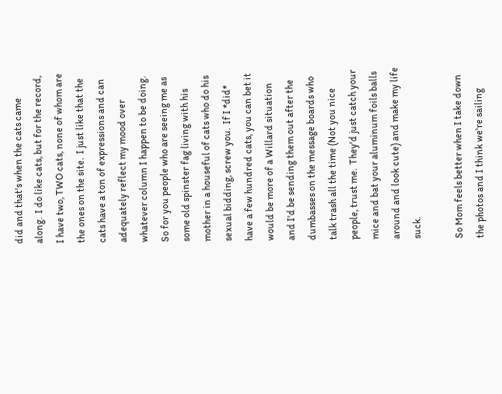did and that's when the cats came along.  I do like cats, but for the record, I have two, TWO cats, none of whom are the ones on the site.  I just like that the cats have a ton of expressions and can adequately reflect my mood over whatever column I happen to be doing.  So for you people who are seeing me as some old spinster fag living with his mother in a houseful of cats who do his sexual bidding, screw you.  If I *did* have a few hundred cats, you can bet it would be more of a Willard situation and I'd be sending them out after the dumbasses on the message boards who talk trash all the time (Not you nice people, trust me.  They'd just catch your mice and bat your aluminum foils balls around and look cute) and make my life suck.

So Mom feels better when I take down the photos and I think we're sailing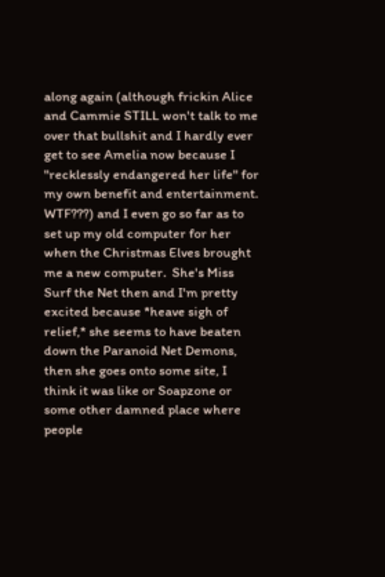along again (although frickin Alice and Cammie STILL won't talk to me over that bullshit and I hardly ever get to see Amelia now because I "recklessly endangered her life" for my own benefit and entertainment.  WTF???) and I even go so far as to set up my old computer for her when the Christmas Elves brought me a new computer.  She's Miss Surf the Net then and I'm pretty excited because *heave sigh of relief,* she seems to have beaten down the Paranoid Net Demons, then she goes onto some site, I think it was like or Soapzone or some other damned place where people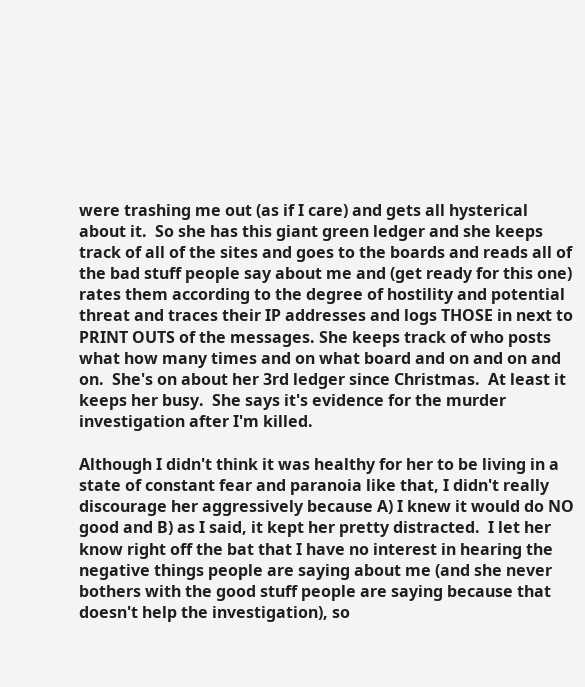were trashing me out (as if I care) and gets all hysterical about it.  So she has this giant green ledger and she keeps track of all of the sites and goes to the boards and reads all of the bad stuff people say about me and (get ready for this one) rates them according to the degree of hostility and potential threat and traces their IP addresses and logs THOSE in next to PRINT OUTS of the messages. She keeps track of who posts what how many times and on what board and on and on and on.  She's on about her 3rd ledger since Christmas.  At least it keeps her busy.  She says it's evidence for the murder investigation after I'm killed.

Although I didn't think it was healthy for her to be living in a state of constant fear and paranoia like that, I didn't really discourage her aggressively because A) I knew it would do NO good and B) as I said, it kept her pretty distracted.  I let her know right off the bat that I have no interest in hearing the negative things people are saying about me (and she never bothers with the good stuff people are saying because that doesn't help the investigation), so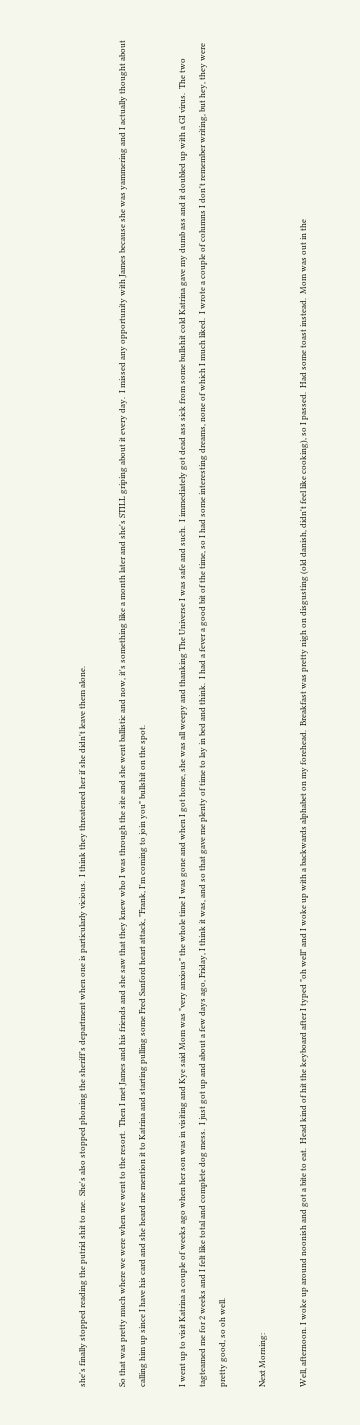she's finally stopped reading the putrid shit to me.  She's also stopped phoning the sheriff's department when one is particularly vicious.  I think they threatened her if she didn't leave them alone.

So that was pretty much where we were when we went to the resort.  Then I met James and his friends and she saw that they knew who I was through the site and she went ballistic and now, it's something like a month later and she's STILL griping about it every day.  I missed any opportunity with James because she was yammering and I actually thought about calling him up since I have his card and she heard me mention it to Katrina and starting pulling some Fred Sanford heart attack, "Frank, I'm coming to join you" bullshit on the spot.

I went up to visit Katrina a couple of weeks ago when her son was in visiting and Kye said Mom was "very anxious" the whole time I was gone and when I got home, she was all weepy and thanking The Universe I was safe and such.  I immediately got dead ass sick from some bullshit cold Katrina gave my dumb ass and it doubled up with a GI virus.  The two tagteamed me for 2 weeks and I felt like total and complete dog mess.  I just got up and about a few days ago, Friday, I think it was, and so that gave me plenty of time to lay in bed and think.  I had a fever a good bit of the time, so I had some interesting dreams, none of which I much liked.  I wrote a couple of columns I don't remember writing, but hey, they were pretty good, so oh well.

Next Morning:

Well, afternoon. I woke up around noonish and got a bite to eat.  Head kind of hit the keyboard after I typed "oh well" and I woke up with a backwards alphabet on my forehead.  Breakfast was pretty nigh on disgusting (old danish, didn't feel like cooking), so I passed.  Had some toast instead.  Mom was out in the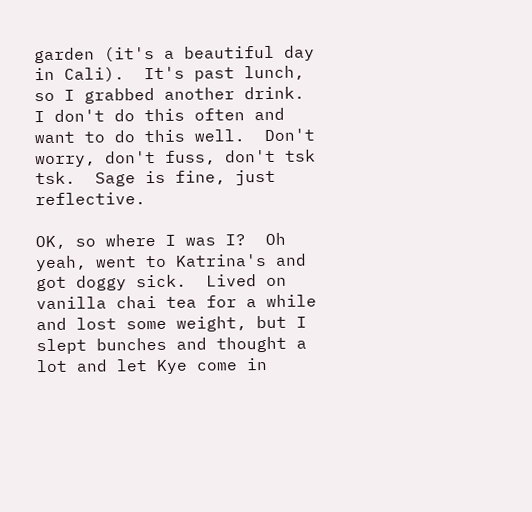garden (it's a beautiful day in Cali).  It's past lunch, so I grabbed another drink.  I don't do this often and want to do this well.  Don't worry, don't fuss, don't tsk tsk.  Sage is fine, just reflective.

OK, so where I was I?  Oh yeah, went to Katrina's and got doggy sick.  Lived on vanilla chai tea for a while and lost some weight, but I slept bunches and thought a lot and let Kye come in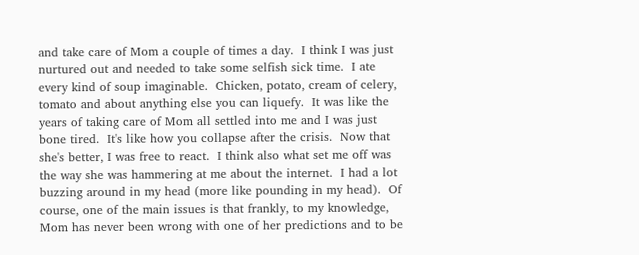and take care of Mom a couple of times a day.  I think I was just nurtured out and needed to take some selfish sick time.  I ate every kind of soup imaginable.  Chicken, potato, cream of celery, tomato and about anything else you can liquefy.  It was like the years of taking care of Mom all settled into me and I was just bone tired.  It's like how you collapse after the crisis.  Now that she's better, I was free to react.  I think also what set me off was the way she was hammering at me about the internet.  I had a lot buzzing around in my head (more like pounding in my head).  Of course, one of the main issues is that frankly, to my knowledge, Mom has never been wrong with one of her predictions and to be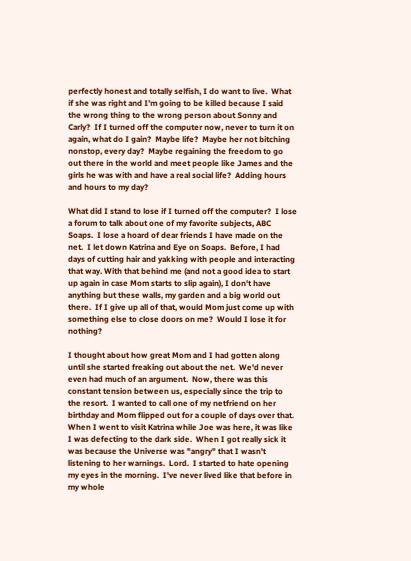perfectly honest and totally selfish, I do want to live.  What if she was right and I'm going to be killed because I said the wrong thing to the wrong person about Sonny and Carly?  If I turned off the computer now, never to turn it on again, what do I gain?  Maybe life?  Maybe her not bitching nonstop, every day?  Maybe regaining the freedom to go out there in the world and meet people like James and the girls he was with and have a real social life?  Adding hours and hours to my day?

What did I stand to lose if I turned off the computer?  I lose a forum to talk about one of my favorite subjects, ABC Soaps.  I lose a hoard of dear friends I have made on the net.  I let down Katrina and Eye on Soaps.  Before, I had days of cutting hair and yakking with people and interacting that way. With that behind me (and not a good idea to start up again in case Mom starts to slip again), I don't have anything but these walls, my garden and a big world out there.  If I give up all of that, would Mom just come up with something else to close doors on me?  Would I lose it for nothing?

I thought about how great Mom and I had gotten along until she started freaking out about the net.  We'd never even had much of an argument.  Now, there was this constant tension between us, especially since the trip to the resort.  I wanted to call one of my netfriend on her birthday and Mom flipped out for a couple of days over that.  When I went to visit Katrina while Joe was here, it was like I was defecting to the dark side.  When I got really sick it was because the Universe was "angry" that I wasn't listening to her warnings.  Lord.  I started to hate opening my eyes in the morning.  I've never lived like that before in my whole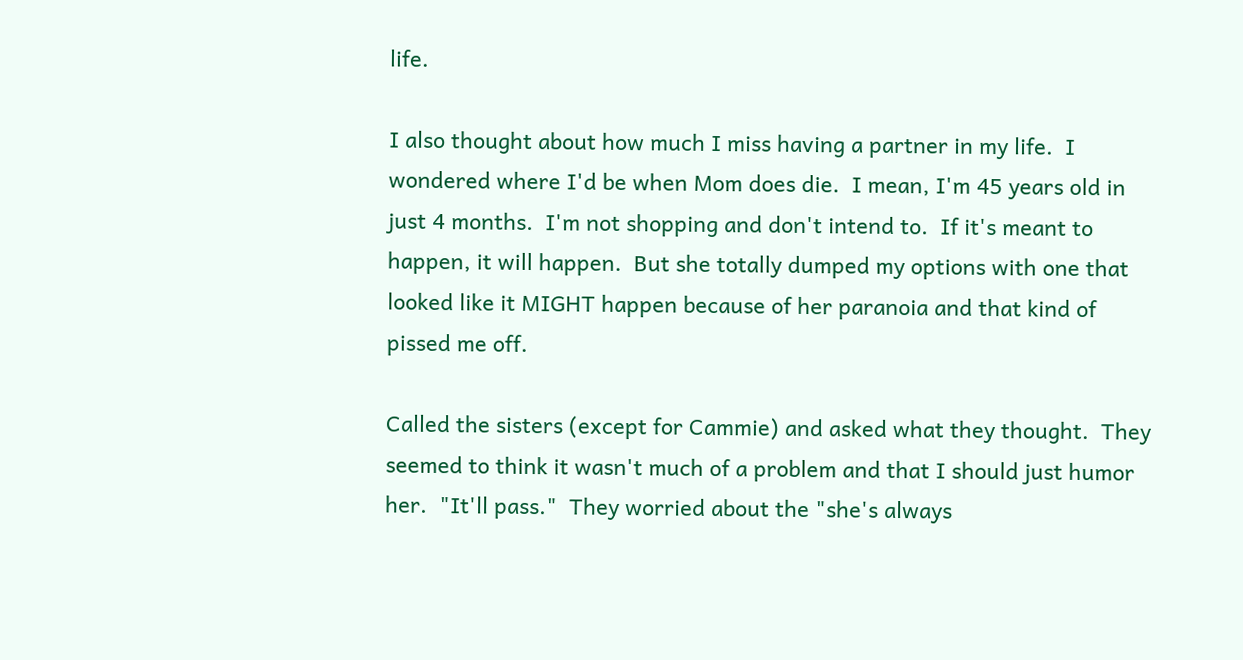life.

I also thought about how much I miss having a partner in my life.  I wondered where I'd be when Mom does die.  I mean, I'm 45 years old in just 4 months.  I'm not shopping and don't intend to.  If it's meant to happen, it will happen.  But she totally dumped my options with one that looked like it MIGHT happen because of her paranoia and that kind of pissed me off.

Called the sisters (except for Cammie) and asked what they thought.  They seemed to think it wasn't much of a problem and that I should just humor her.  "It'll pass."  They worried about the "she's always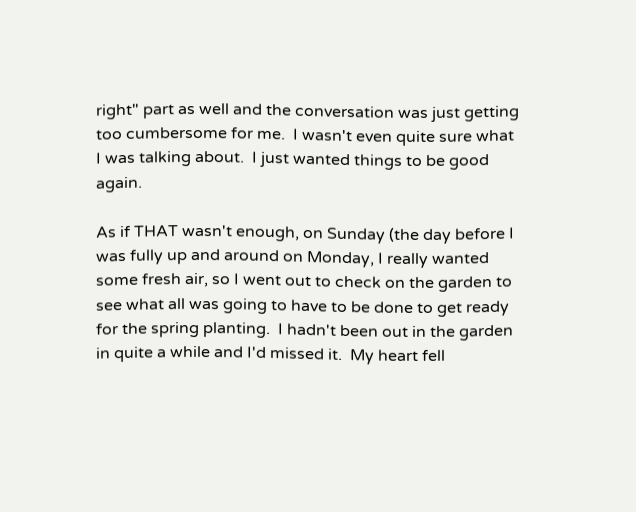right" part as well and the conversation was just getting too cumbersome for me.  I wasn't even quite sure what I was talking about.  I just wanted things to be good again.

As if THAT wasn't enough, on Sunday (the day before I was fully up and around on Monday, I really wanted some fresh air, so I went out to check on the garden to see what all was going to have to be done to get ready for the spring planting.  I hadn't been out in the garden in quite a while and I'd missed it.  My heart fell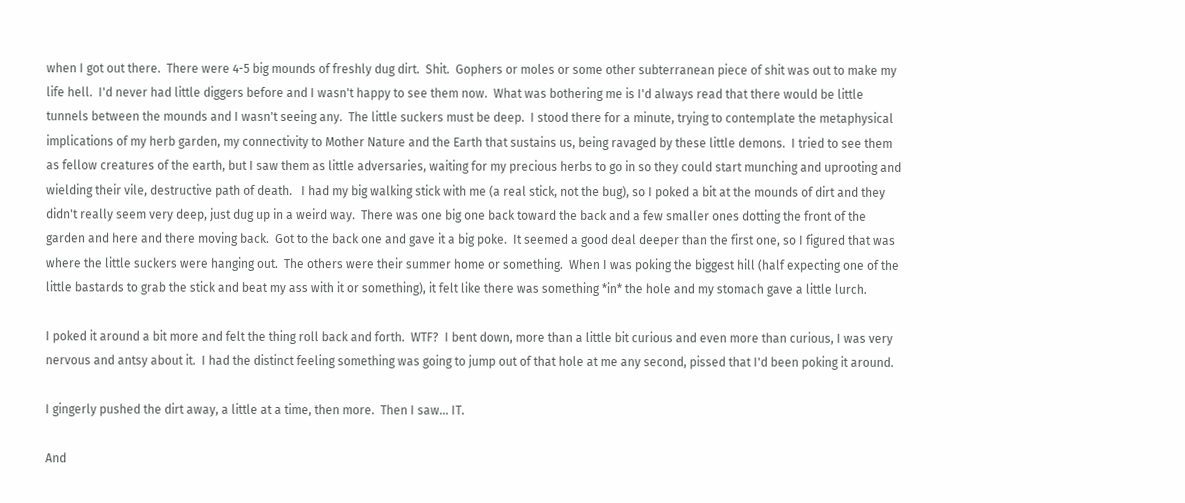when I got out there.  There were 4-5 big mounds of freshly dug dirt.  Shit.  Gophers or moles or some other subterranean piece of shit was out to make my life hell.  I'd never had little diggers before and I wasn't happy to see them now.  What was bothering me is I'd always read that there would be little tunnels between the mounds and I wasn't seeing any.  The little suckers must be deep.  I stood there for a minute, trying to contemplate the metaphysical implications of my herb garden, my connectivity to Mother Nature and the Earth that sustains us, being ravaged by these little demons.  I tried to see them as fellow creatures of the earth, but I saw them as little adversaries, waiting for my precious herbs to go in so they could start munching and uprooting and wielding their vile, destructive path of death.   I had my big walking stick with me (a real stick, not the bug), so I poked a bit at the mounds of dirt and they didn't really seem very deep, just dug up in a weird way.  There was one big one back toward the back and a few smaller ones dotting the front of the garden and here and there moving back.  Got to the back one and gave it a big poke.  It seemed a good deal deeper than the first one, so I figured that was where the little suckers were hanging out.  The others were their summer home or something.  When I was poking the biggest hill (half expecting one of the little bastards to grab the stick and beat my ass with it or something), it felt like there was something *in* the hole and my stomach gave a little lurch.

I poked it around a bit more and felt the thing roll back and forth.  WTF?  I bent down, more than a little bit curious and even more than curious, I was very nervous and antsy about it.  I had the distinct feeling something was going to jump out of that hole at me any second, pissed that I'd been poking it around.

I gingerly pushed the dirt away, a little at a time, then more.  Then I saw... IT.

And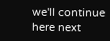we'll continue here next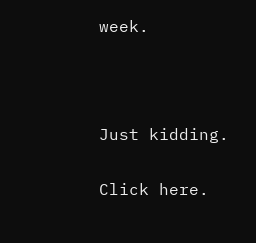week.



Just kidding.

Click here.